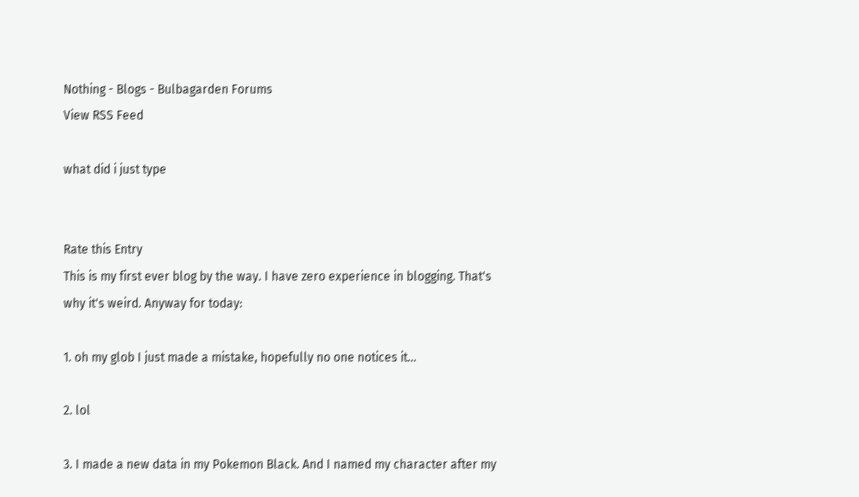Nothing - Blogs - Bulbagarden Forums
View RSS Feed

what did i just type


Rate this Entry
This is my first ever blog by the way. I have zero experience in blogging. That's why it's weird. Anyway for today:

1. oh my glob I just made a mistake, hopefully no one notices it...

2. lol

3. I made a new data in my Pokemon Black. And I named my character after my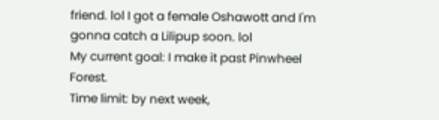friend. lol I got a female Oshawott and I'm gonna catch a Lilipup soon. lol
My current goal: I make it past Pinwheel Forest.
Time limit: by next week,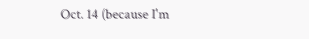Oct. 14 (because I'm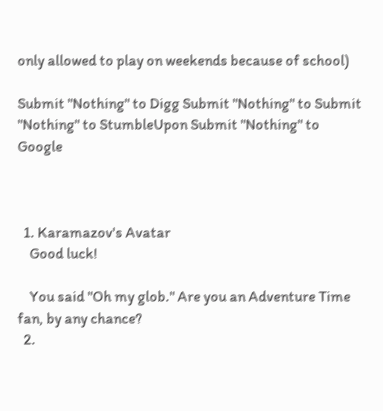only allowed to play on weekends because of school)

Submit "Nothing" to Digg Submit "Nothing" to Submit "Nothing" to StumbleUpon Submit "Nothing" to Google



  1. Karamazov's Avatar
    Good luck!

    You said "Oh my glob." Are you an Adventure Time fan, by any chance?
  2.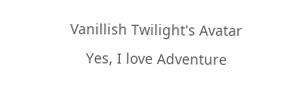Vanillish Twilight's Avatar
    Yes, I love Adventure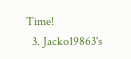Time!
  3. Jacko19863's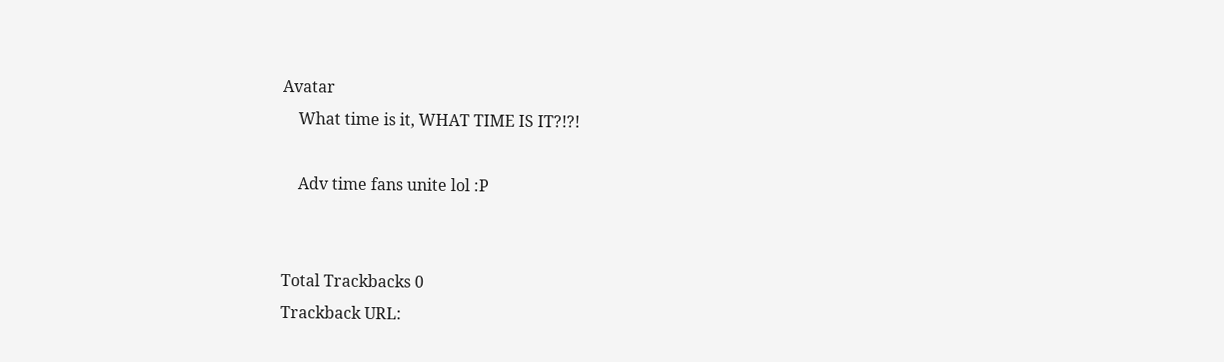Avatar
    What time is it, WHAT TIME IS IT?!?!

    Adv time fans unite lol :P


Total Trackbacks 0
Trackback URL: